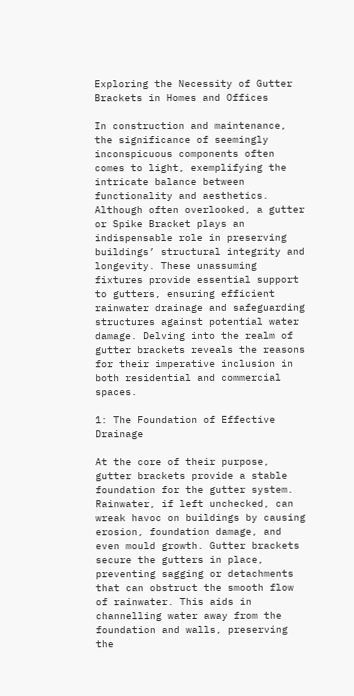Exploring the Necessity of Gutter Brackets in Homes and Offices

In construction and maintenance, the significance of seemingly inconspicuous components often comes to light, exemplifying the intricate balance between functionality and aesthetics. Although often overlooked, a gutter or Spike Bracket plays an indispensable role in preserving buildings’ structural integrity and longevity. These unassuming fixtures provide essential support to gutters, ensuring efficient rainwater drainage and safeguarding structures against potential water damage. Delving into the realm of gutter brackets reveals the reasons for their imperative inclusion in both residential and commercial spaces.

1: The Foundation of Effective Drainage

At the core of their purpose, gutter brackets provide a stable foundation for the gutter system. Rainwater, if left unchecked, can wreak havoc on buildings by causing erosion, foundation damage, and even mould growth. Gutter brackets secure the gutters in place, preventing sagging or detachments that can obstruct the smooth flow of rainwater. This aids in channelling water away from the foundation and walls, preserving the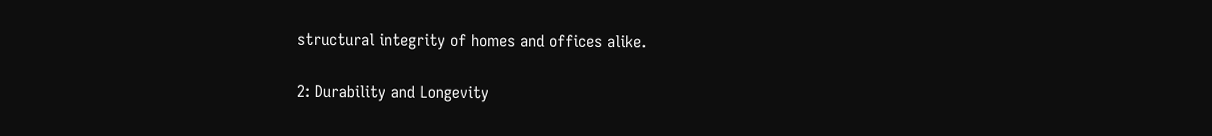structural integrity of homes and offices alike.

2: Durability and Longevity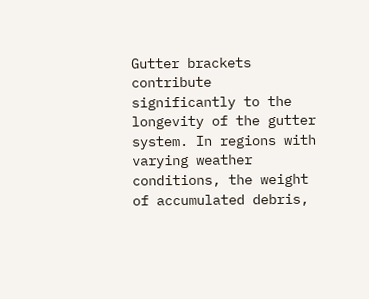Gutter brackets contribute significantly to the longevity of the gutter system. In regions with varying weather conditions, the weight of accumulated debris,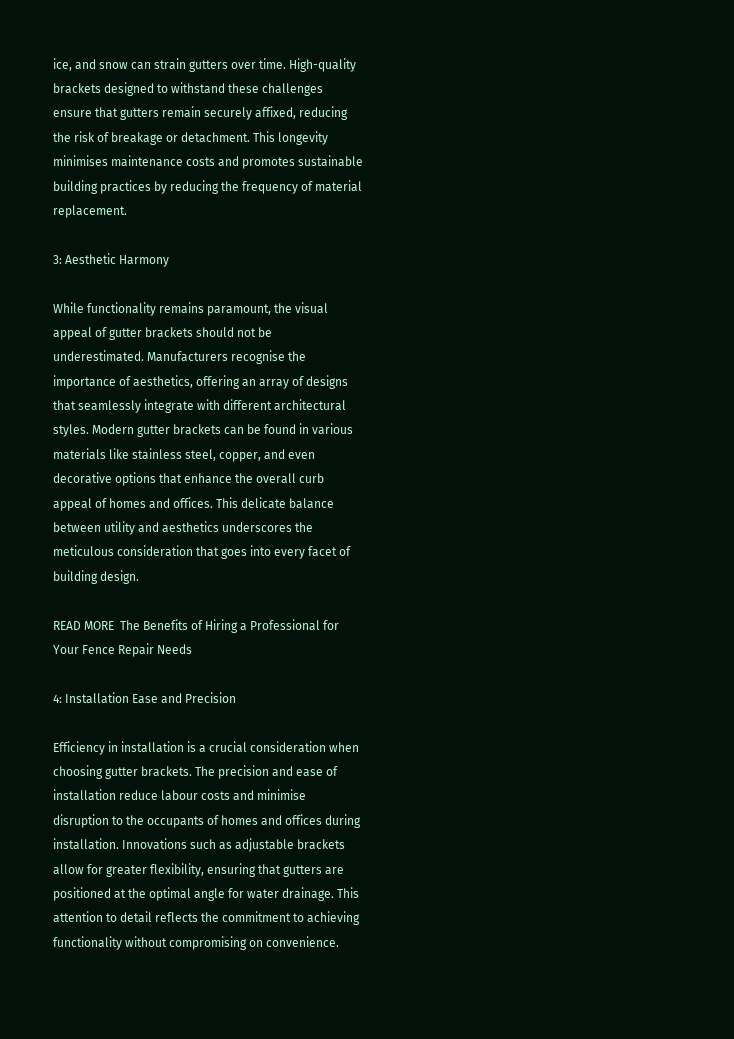ice, and snow can strain gutters over time. High-quality brackets designed to withstand these challenges ensure that gutters remain securely affixed, reducing the risk of breakage or detachment. This longevity minimises maintenance costs and promotes sustainable building practices by reducing the frequency of material replacement.

3: Aesthetic Harmony

While functionality remains paramount, the visual appeal of gutter brackets should not be underestimated. Manufacturers recognise the importance of aesthetics, offering an array of designs that seamlessly integrate with different architectural styles. Modern gutter brackets can be found in various materials like stainless steel, copper, and even decorative options that enhance the overall curb appeal of homes and offices. This delicate balance between utility and aesthetics underscores the meticulous consideration that goes into every facet of building design.

READ MORE  The Benefits of Hiring a Professional for Your Fence Repair Needs

4: Installation Ease and Precision

Efficiency in installation is a crucial consideration when choosing gutter brackets. The precision and ease of installation reduce labour costs and minimise disruption to the occupants of homes and offices during installation. Innovations such as adjustable brackets allow for greater flexibility, ensuring that gutters are positioned at the optimal angle for water drainage. This attention to detail reflects the commitment to achieving functionality without compromising on convenience.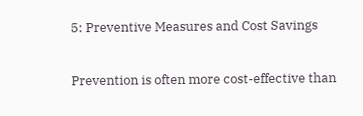5: Preventive Measures and Cost Savings

Prevention is often more cost-effective than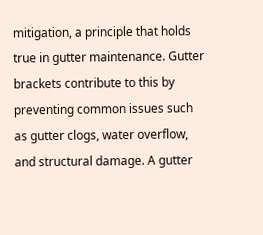mitigation, a principle that holds true in gutter maintenance. Gutter brackets contribute to this by preventing common issues such as gutter clogs, water overflow, and structural damage. A gutter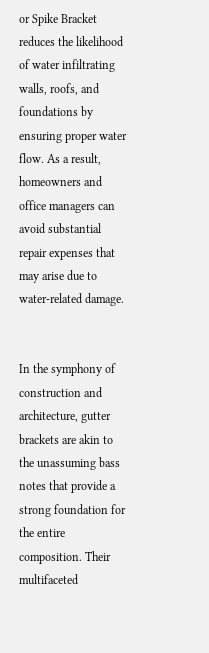or Spike Bracket reduces the likelihood of water infiltrating walls, roofs, and foundations by ensuring proper water flow. As a result, homeowners and office managers can avoid substantial repair expenses that may arise due to water-related damage.


In the symphony of construction and architecture, gutter brackets are akin to the unassuming bass notes that provide a strong foundation for the entire composition. Their multifaceted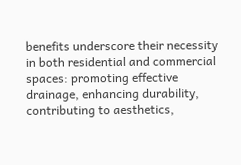benefits underscore their necessity in both residential and commercial spaces: promoting effective drainage, enhancing durability, contributing to aesthetics,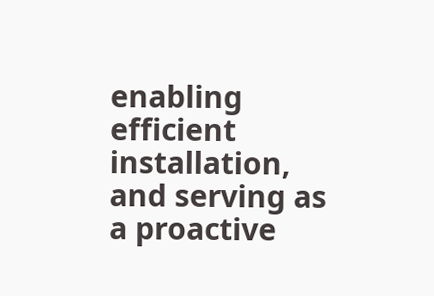enabling efficient installation, and serving as a proactive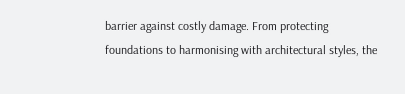barrier against costly damage. From protecting foundations to harmonising with architectural styles, the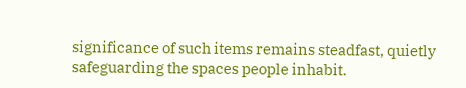significance of such items remains steadfast, quietly safeguarding the spaces people inhabit.